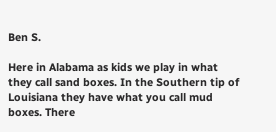Ben S.

Here in Alabama as kids we play in what they call sand boxes. In the Southern tip of Louisiana they have what you call mud boxes. There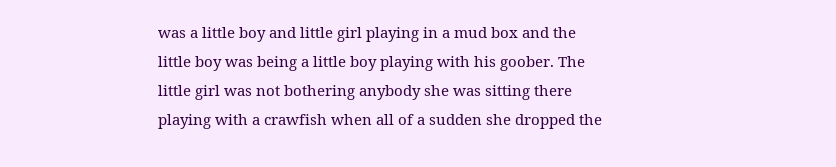was a little boy and little girl playing in a mud box and the little boy was being a little boy playing with his goober. The little girl was not bothering anybody she was sitting there playing with a crawfish when all of a sudden she dropped the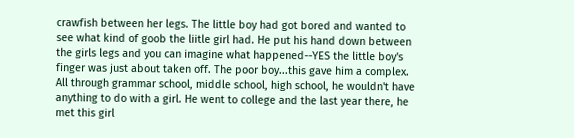crawfish between her legs. The little boy had got bored and wanted to see what kind of goob the liitle girl had. He put his hand down between the girls legs and you can imagine what happened--YES the little boy's finger was just about taken off. The poor boy...this gave him a complex. All through grammar school, middle school, high school, he wouldn't have anything to do with a girl. He went to college and the last year there, he met this girl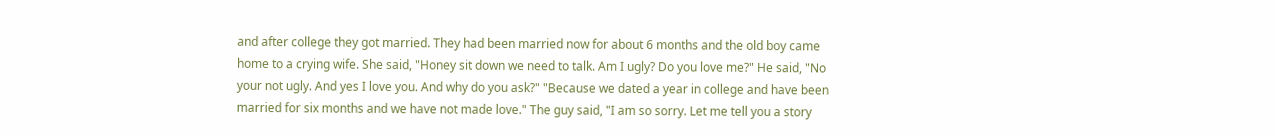and after college they got married. They had been married now for about 6 months and the old boy came home to a crying wife. She said, "Honey sit down we need to talk. Am I ugly? Do you love me?" He said, "No your not ugly. And yes I love you. And why do you ask?" "Because we dated a year in college and have been married for six months and we have not made love." The guy said, "I am so sorry. Let me tell you a story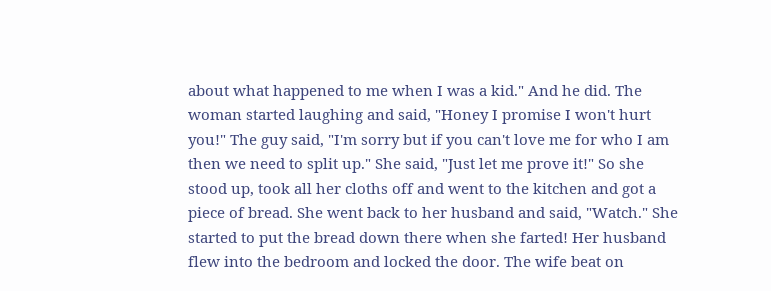about what happened to me when I was a kid." And he did. The woman started laughing and said, "Honey I promise I won't hurt you!" The guy said, "I'm sorry but if you can't love me for who I am then we need to split up." She said, "Just let me prove it!" So she stood up, took all her cloths off and went to the kitchen and got a piece of bread. She went back to her husband and said, "Watch." She started to put the bread down there when she farted! Her husband flew into the bedroom and locked the door. The wife beat on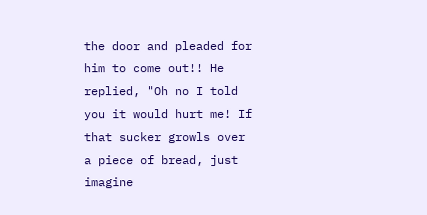the door and pleaded for him to come out!! He replied, "Oh no I told you it would hurt me! If that sucker growls over a piece of bread, just imagine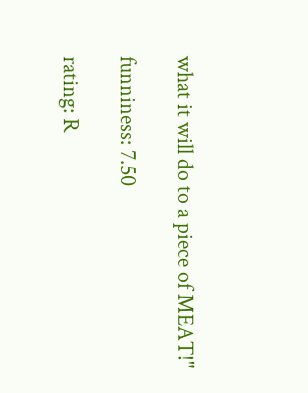what it will do to a piece of MEAT!"

funniness: 7.50

rating: R